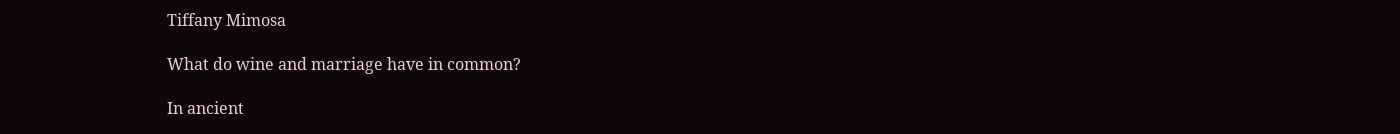Tiffany Mimosa

What do wine and marriage have in common?

In ancient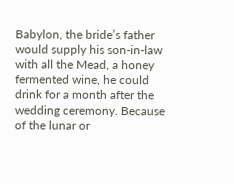Babylon, the bride’s father would supply his son-in-law with all the Mead, a honey fermented wine, he could drink for a month after the wedding ceremony. Because of the lunar or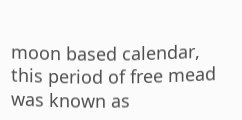moon based calendar, this period of free mead was known as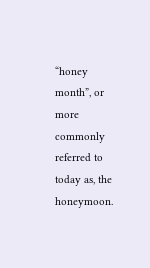“honey month”, or more commonly referred to today as, the honeymoon.